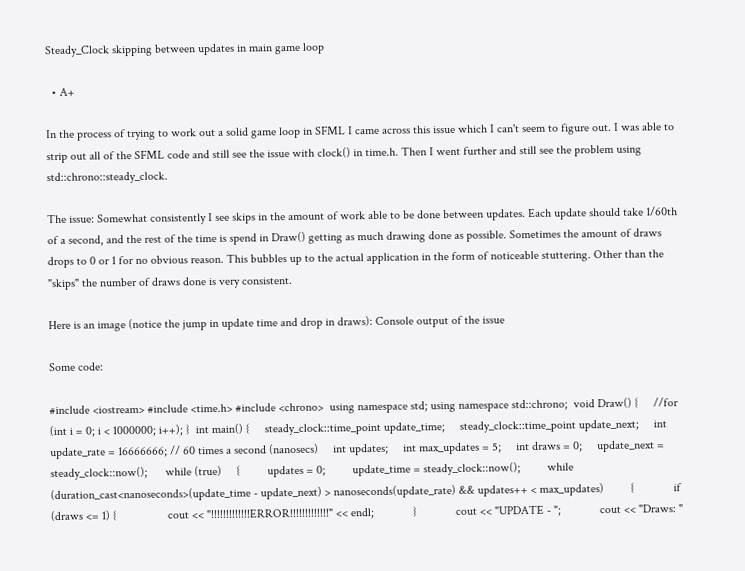Steady_Clock skipping between updates in main game loop

  • A+

In the process of trying to work out a solid game loop in SFML I came across this issue which I can't seem to figure out. I was able to strip out all of the SFML code and still see the issue with clock() in time.h. Then I went further and still see the problem using std::chrono::steady_clock.

The issue: Somewhat consistently I see skips in the amount of work able to be done between updates. Each update should take 1/60th of a second, and the rest of the time is spend in Draw() getting as much drawing done as possible. Sometimes the amount of draws drops to 0 or 1 for no obvious reason. This bubbles up to the actual application in the form of noticeable stuttering. Other than the "skips" the number of draws done is very consistent.

Here is an image (notice the jump in update time and drop in draws): Console output of the issue

Some code:

#include <iostream> #include <time.h> #include <chrono>  using namespace std; using namespace std::chrono;  void Draw() {     //for (int i = 0; i < 1000000; i++); }  int main() {     steady_clock::time_point update_time;     steady_clock::time_point update_next;     int update_rate = 16666666; // 60 times a second (nanosecs)     int updates;     int max_updates = 5;     int draws = 0;     update_next = steady_clock::now();      while (true)     {         updates = 0;         update_time = steady_clock::now();         while (duration_cast<nanoseconds>(update_time - update_next) > nanoseconds(update_rate) && updates++ < max_updates)         {             if (draws <= 1) {                 cout << "!!!!!!!!!!!!!ERROR!!!!!!!!!!!!!" << endl;             }             cout << "UPDATE - ";             cout << "Draws: "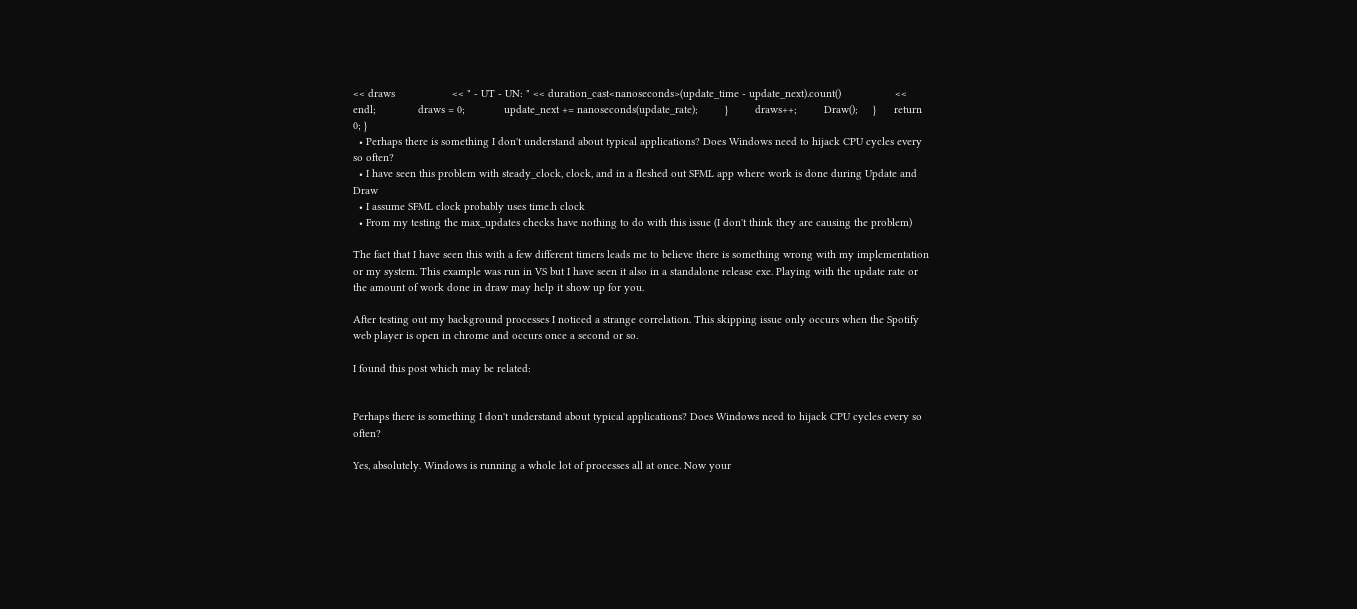<< draws                   << " - UT - UN: " << duration_cast<nanoseconds>(update_time - update_next).count()                  << endl;              draws = 0;             update_next += nanoseconds(update_rate);         }         draws++;         Draw();     }      return 0; }
  • Perhaps there is something I don't understand about typical applications? Does Windows need to hijack CPU cycles every so often?
  • I have seen this problem with steady_clock, clock, and in a fleshed out SFML app where work is done during Update and Draw
  • I assume SFML clock probably uses time.h clock
  • From my testing the max_updates checks have nothing to do with this issue (I don't think they are causing the problem)

The fact that I have seen this with a few different timers leads me to believe there is something wrong with my implementation or my system. This example was run in VS but I have seen it also in a standalone release exe. Playing with the update rate or the amount of work done in draw may help it show up for you.

After testing out my background processes I noticed a strange correlation. This skipping issue only occurs when the Spotify web player is open in chrome and occurs once a second or so.

I found this post which may be related:


Perhaps there is something I don't understand about typical applications? Does Windows need to hijack CPU cycles every so often?

Yes, absolutely. Windows is running a whole lot of processes all at once. Now your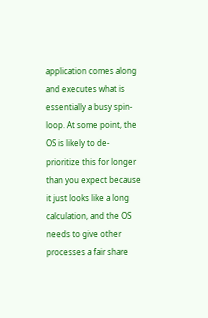application comes along and executes what is essentially a busy spin-loop. At some point, the OS is likely to de-prioritize this for longer than you expect because it just looks like a long calculation, and the OS needs to give other processes a fair share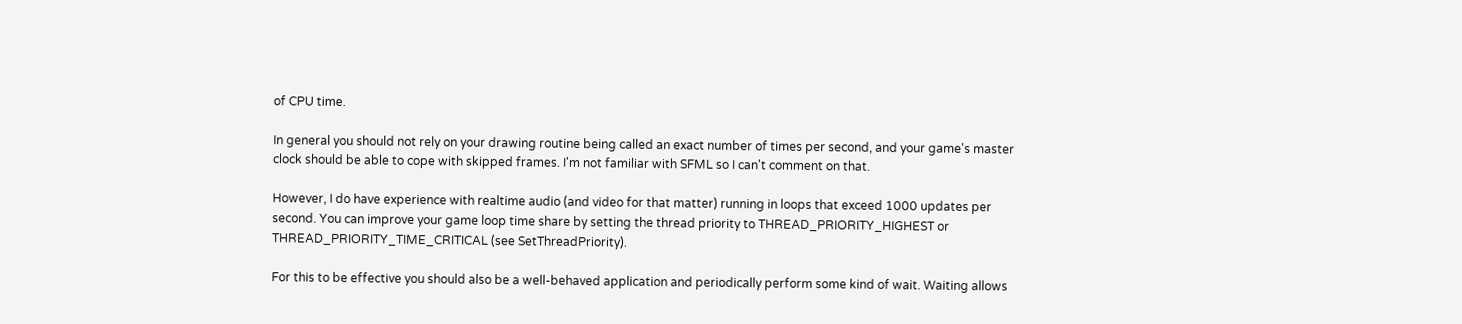of CPU time.

In general you should not rely on your drawing routine being called an exact number of times per second, and your game's master clock should be able to cope with skipped frames. I'm not familiar with SFML so I can't comment on that.

However, I do have experience with realtime audio (and video for that matter) running in loops that exceed 1000 updates per second. You can improve your game loop time share by setting the thread priority to THREAD_PRIORITY_HIGHEST or THREAD_PRIORITY_TIME_CRITICAL (see SetThreadPriority).

For this to be effective you should also be a well-behaved application and periodically perform some kind of wait. Waiting allows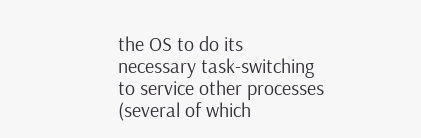the OS to do its necessary task-switching to service other processes (several of which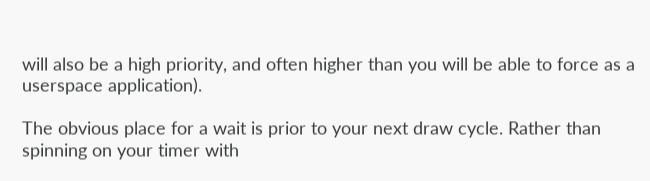will also be a high priority, and often higher than you will be able to force as a userspace application).

The obvious place for a wait is prior to your next draw cycle. Rather than spinning on your timer with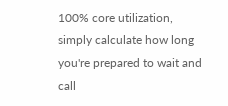100% core utilization, simply calculate how long you're prepared to wait and call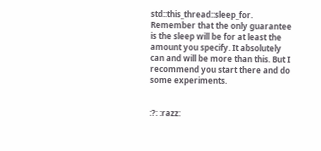std::this_thread::sleep_for. Remember that the only guarantee is the sleep will be for at least the amount you specify. It absolutely can and will be more than this. But I recommend you start there and do some experiments.


:?: :razz: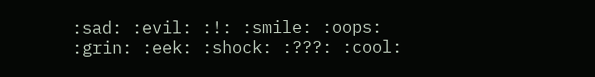:sad: :evil: :!: :smile: :oops: :grin: :eek: :shock: :???: :cool: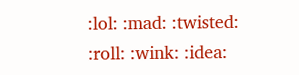:lol: :mad: :twisted: :roll: :wink: :idea: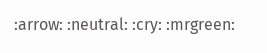:arrow: :neutral: :cry: :mrgreen: